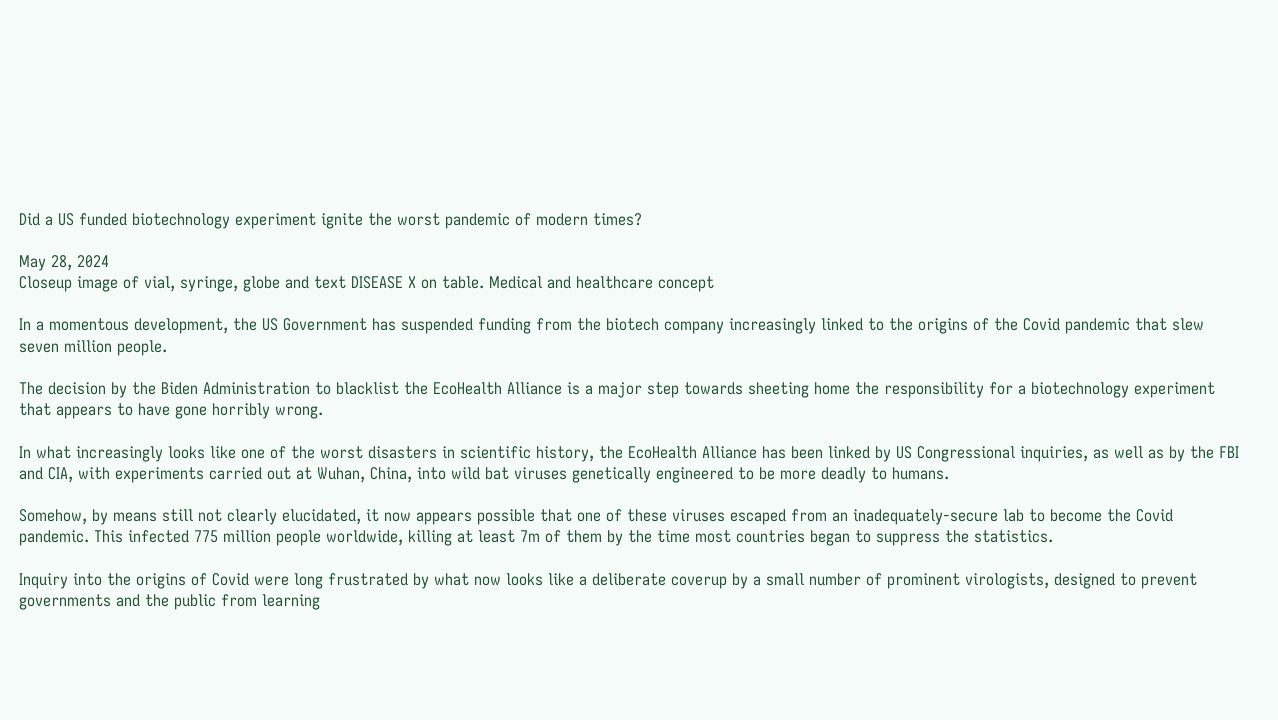Did a US funded biotechnology experiment ignite the worst pandemic of modern times?

May 28, 2024
Closeup image of vial, syringe, globe and text DISEASE X on table. Medical and healthcare concept

In a momentous development, the US Government has suspended funding from the biotech company increasingly linked to the origins of the Covid pandemic that slew seven million people.

The decision by the Biden Administration to blacklist the EcoHealth Alliance is a major step towards sheeting home the responsibility for a biotechnology experiment that appears to have gone horribly wrong.

In what increasingly looks like one of the worst disasters in scientific history, the EcoHealth Alliance has been linked by US Congressional inquiries, as well as by the FBI and CIA, with experiments carried out at Wuhan, China, into wild bat viruses genetically engineered to be more deadly to humans.

Somehow, by means still not clearly elucidated, it now appears possible that one of these viruses escaped from an inadequately-secure lab to become the Covid pandemic. This infected 775 million people worldwide, killing at least 7m of them by the time most countries began to suppress the statistics.

Inquiry into the origins of Covid were long frustrated by what now looks like a deliberate coverup by a small number of prominent virologists, designed to prevent governments and the public from learning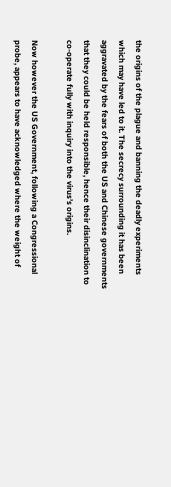the origins of the plague and banning the deadly experiments which may have led to it. The secrecy surrounding it has been aggravated by the fears of both the US and Chinese governments that they could be held responsible, hence their disinclination to co-operate fully with inquiry into the virus’s origins.

Now however the US Government, following a Congressional probe, appears to have acknowledged where the weight of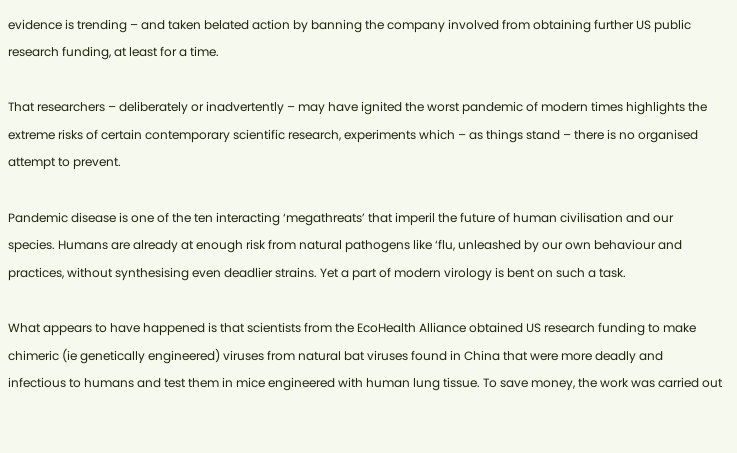evidence is trending – and taken belated action by banning the company involved from obtaining further US public research funding, at least for a time.

That researchers – deliberately or inadvertently – may have ignited the worst pandemic of modern times highlights the extreme risks of certain contemporary scientific research, experiments which – as things stand – there is no organised attempt to prevent.

Pandemic disease is one of the ten interacting ‘megathreats’ that imperil the future of human civilisation and our species. Humans are already at enough risk from natural pathogens like ‘flu, unleashed by our own behaviour and practices, without synthesising even deadlier strains. Yet a part of modern virology is bent on such a task.

What appears to have happened is that scientists from the EcoHealth Alliance obtained US research funding to make chimeric (ie genetically engineered) viruses from natural bat viruses found in China that were more deadly and infectious to humans and test them in mice engineered with human lung tissue. To save money, the work was carried out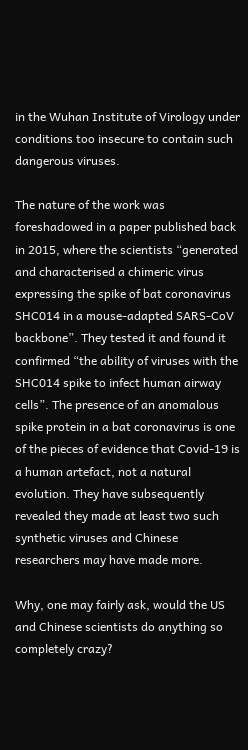in the Wuhan Institute of Virology under conditions too insecure to contain such dangerous viruses.

The nature of the work was foreshadowed in a paper published back in 2015, where the scientists “generated and characterised a chimeric virus expressing the spike of bat coronavirus SHC014 in a mouse-adapted SARS-CoV backbone”. They tested it and found it confirmed “the ability of viruses with the SHC014 spike to infect human airway cells”. The presence of an anomalous spike protein in a bat coronavirus is one of the pieces of evidence that Covid-19 is a human artefact, not a natural evolution. They have subsequently revealed they made at least two such synthetic viruses and Chinese researchers may have made more.

Why, one may fairly ask, would the US and Chinese scientists do anything so completely crazy?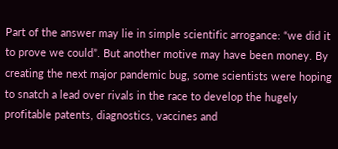Part of the answer may lie in simple scientific arrogance: “we did it to prove we could”. But another motive may have been money. By creating the next major pandemic bug, some scientists were hoping to snatch a lead over rivals in the race to develop the hugely profitable patents, diagnostics, vaccines and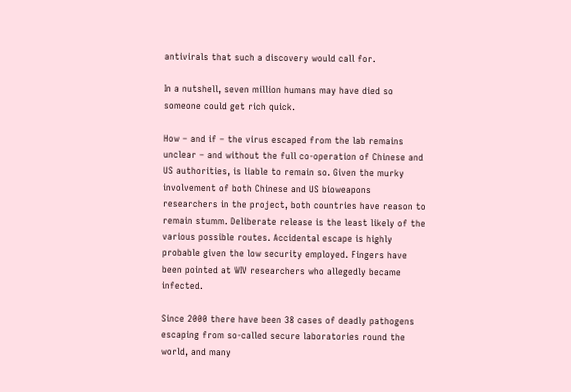antivirals that such a discovery would call for.

In a nutshell, seven million humans may have died so someone could get rich quick.

How – and if – the virus escaped from the lab remains unclear – and without the full co-operation of Chinese and US authorities, is liable to remain so. Given the murky involvement of both Chinese and US bioweapons researchers in the project, both countries have reason to remain stumm. Deliberate release is the least likely of the various possible routes. Accidental escape is highly probable given the low security employed. Fingers have been pointed at WIV researchers who allegedly became infected.

Since 2000 there have been 38 cases of deadly pathogens escaping from so-called secure laboratories round the world, and many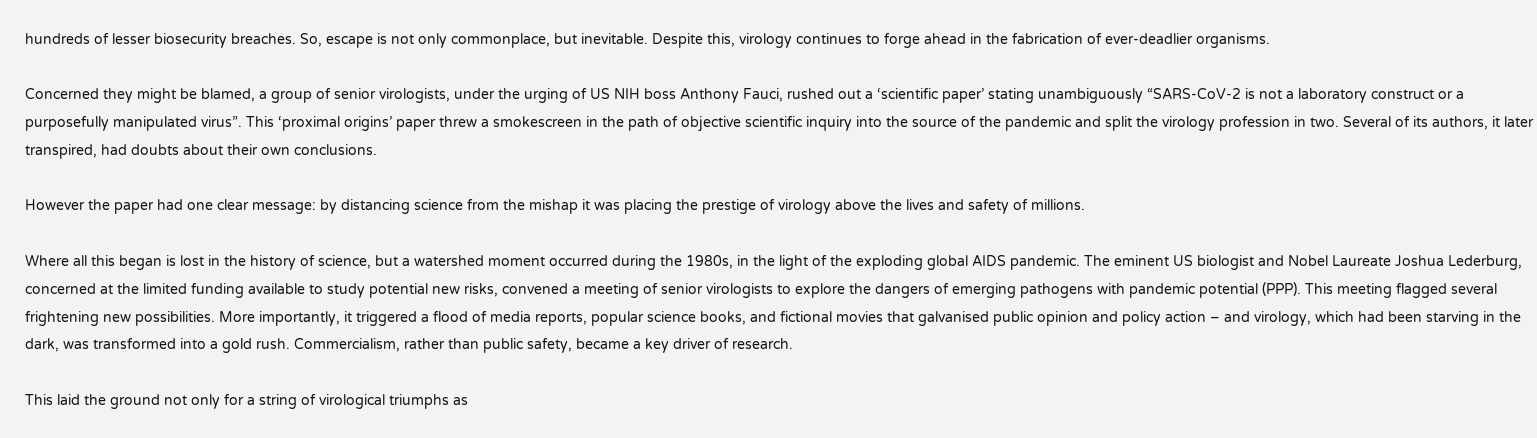hundreds of lesser biosecurity breaches. So, escape is not only commonplace, but inevitable. Despite this, virology continues to forge ahead in the fabrication of ever-deadlier organisms.

Concerned they might be blamed, a group of senior virologists, under the urging of US NIH boss Anthony Fauci, rushed out a ‘scientific paper’ stating unambiguously “SARS-CoV-2 is not a laboratory construct or a purposefully manipulated virus”. This ‘proximal origins’ paper threw a smokescreen in the path of objective scientific inquiry into the source of the pandemic and split the virology profession in two. Several of its authors, it later transpired, had doubts about their own conclusions.

However the paper had one clear message: by distancing science from the mishap it was placing the prestige of virology above the lives and safety of millions.

Where all this began is lost in the history of science, but a watershed moment occurred during the 1980s, in the light of the exploding global AIDS pandemic. The eminent US biologist and Nobel Laureate Joshua Lederburg, concerned at the limited funding available to study potential new risks, convened a meeting of senior virologists to explore the dangers of emerging pathogens with pandemic potential (PPP). This meeting flagged several frightening new possibilities. More importantly, it triggered a flood of media reports, popular science books, and fictional movies that galvanised public opinion and policy action – and virology, which had been starving in the dark, was transformed into a gold rush. Commercialism, rather than public safety, became a key driver of research.

This laid the ground not only for a string of virological triumphs as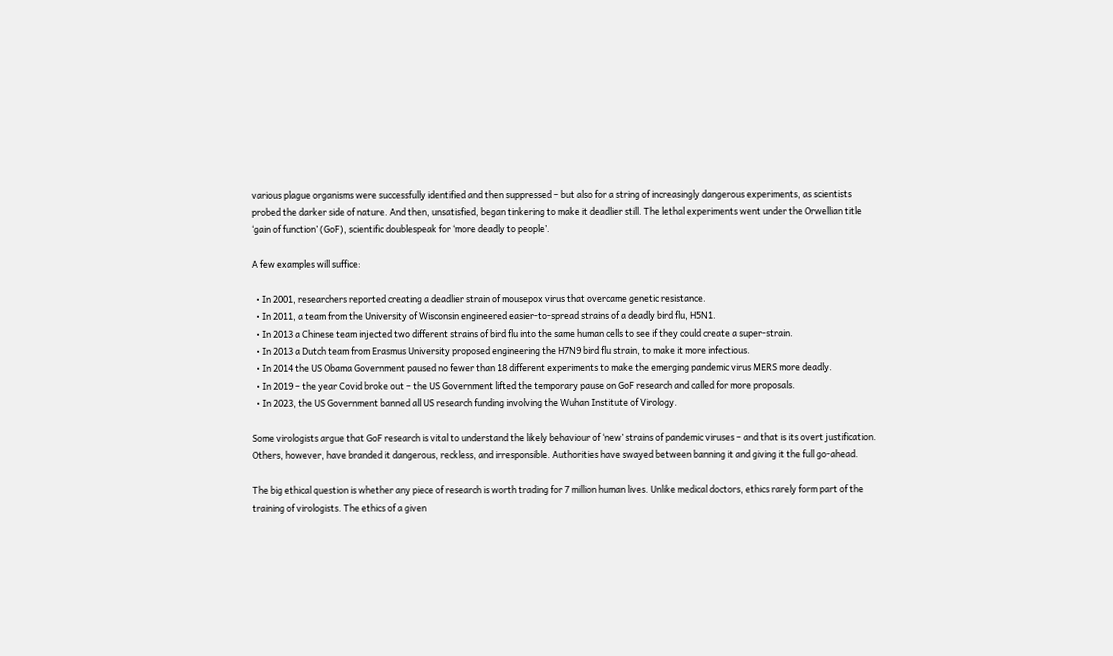various plague organisms were successfully identified and then suppressed – but also for a string of increasingly dangerous experiments, as scientists probed the darker side of nature. And then, unsatisfied, began tinkering to make it deadlier still. The lethal experiments went under the Orwellian title ‘gain of function’ (GoF), scientific doublespeak for ‘more deadly to people’.

A few examples will suffice:

  • In 2001, researchers reported creating a deadlier strain of mousepox virus that overcame genetic resistance.
  • In 2011, a team from the University of Wisconsin engineered easier-to-spread strains of a deadly bird flu, H5N1.
  • In 2013 a Chinese team injected two different strains of bird flu into the same human cells to see if they could create a super-strain.
  • In 2013 a Dutch team from Erasmus University proposed engineering the H7N9 bird flu strain, to make it more infectious.
  • In 2014 the US Obama Government paused no fewer than 18 different experiments to make the emerging pandemic virus MERS more deadly.
  • In 2019 – the year Covid broke out – the US Government lifted the temporary pause on GoF research and called for more proposals.
  • In 2023, the US Government banned all US research funding involving the Wuhan Institute of Virology.

Some virologists argue that GoF research is vital to understand the likely behaviour of ‘new’ strains of pandemic viruses – and that is its overt justification. Others, however, have branded it dangerous, reckless, and irresponsible. Authorities have swayed between banning it and giving it the full go-ahead.

The big ethical question is whether any piece of research is worth trading for 7 million human lives. Unlike medical doctors, ethics rarely form part of the training of virologists. The ethics of a given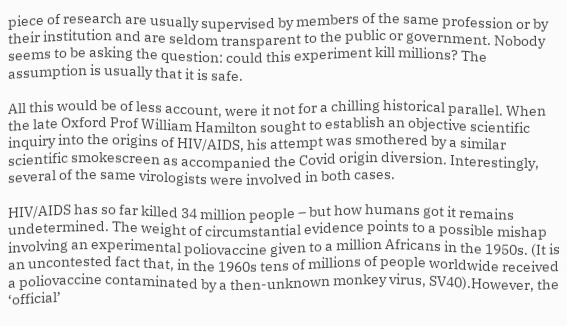piece of research are usually supervised by members of the same profession or by their institution and are seldom transparent to the public or government. Nobody seems to be asking the question: could this experiment kill millions? The assumption is usually that it is safe.

All this would be of less account, were it not for a chilling historical parallel. When the late Oxford Prof William Hamilton sought to establish an objective scientific inquiry into the origins of HIV/AIDS, his attempt was smothered by a similar scientific smokescreen as accompanied the Covid origin diversion. Interestingly, several of the same virologists were involved in both cases.

HIV/AIDS has so far killed 34 million people – but how humans got it remains undetermined. The weight of circumstantial evidence points to a possible mishap involving an experimental poliovaccine given to a million Africans in the 1950s. (It is an uncontested fact that, in the 1960s tens of millions of people worldwide received a poliovaccine contaminated by a then-unknown monkey virus, SV40).However, the ‘official’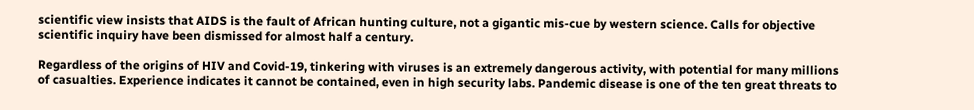scientific view insists that AIDS is the fault of African hunting culture, not a gigantic mis-cue by western science. Calls for objective scientific inquiry have been dismissed for almost half a century.

Regardless of the origins of HIV and Covid-19, tinkering with viruses is an extremely dangerous activity, with potential for many millions of casualties. Experience indicates it cannot be contained, even in high security labs. Pandemic disease is one of the ten great threats to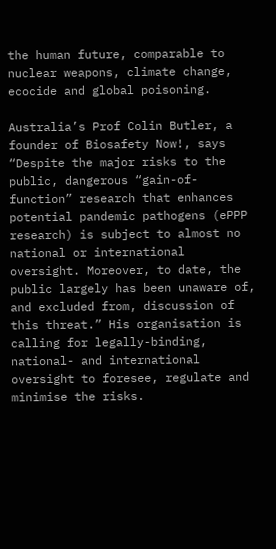the human future, comparable to nuclear weapons, climate change, ecocide and global poisoning.

Australia’s Prof Colin Butler, a founder of Biosafety Now!, says “Despite the major risks to the public, dangerous “gain-of-function” research that enhances potential pandemic pathogens (ePPP research) is subject to almost no national or international oversight. Moreover, to date, the public largely has been unaware of, and excluded from, discussion of this threat.” His organisation is calling for legally-binding, national- and international oversight to foresee, regulate and minimise the risks.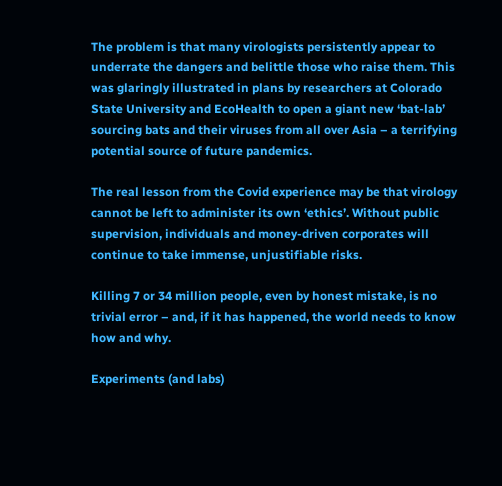The problem is that many virologists persistently appear to underrate the dangers and belittle those who raise them. This was glaringly illustrated in plans by researchers at Colorado State University and EcoHealth to open a giant new ‘bat-lab’ sourcing bats and their viruses from all over Asia – a terrifying potential source of future pandemics.

The real lesson from the Covid experience may be that virology cannot be left to administer its own ‘ethics’. Without public supervision, individuals and money-driven corporates will continue to take immense, unjustifiable risks.

Killing 7 or 34 million people, even by honest mistake, is no trivial error – and, if it has happened, the world needs to know how and why.

Experiments (and labs)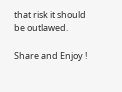that risk it should be outlawed.

Share and Enjoy !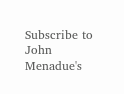Subscribe to John Menadue's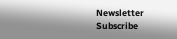Newsletter
Subscribe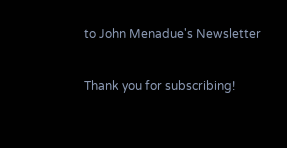to John Menadue's Newsletter


Thank you for subscribing!